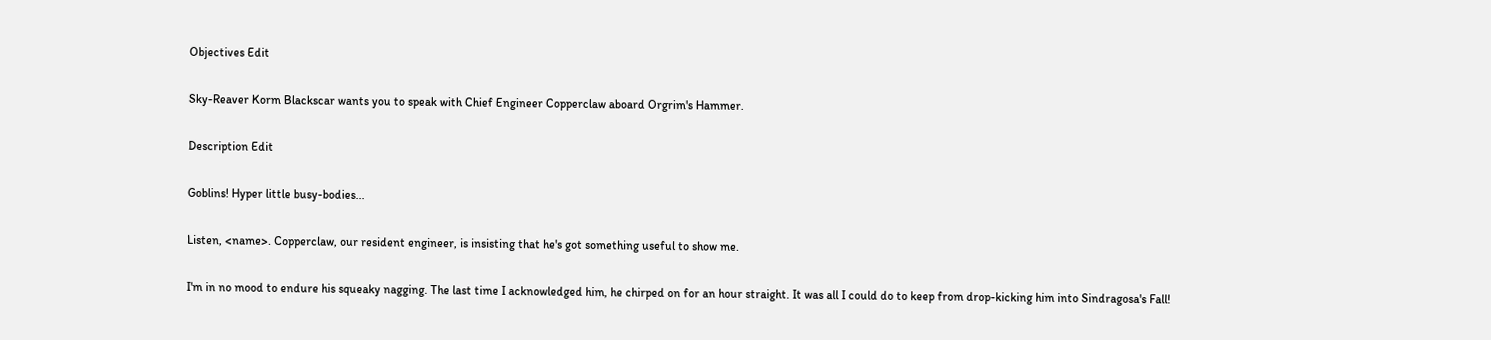Objectives Edit

Sky-Reaver Korm Blackscar wants you to speak with Chief Engineer Copperclaw aboard Orgrim's Hammer.

Description Edit

Goblins! Hyper little busy-bodies...

Listen, <name>. Copperclaw, our resident engineer, is insisting that he's got something useful to show me.

I'm in no mood to endure his squeaky nagging. The last time I acknowledged him, he chirped on for an hour straight. It was all I could do to keep from drop-kicking him into Sindragosa's Fall!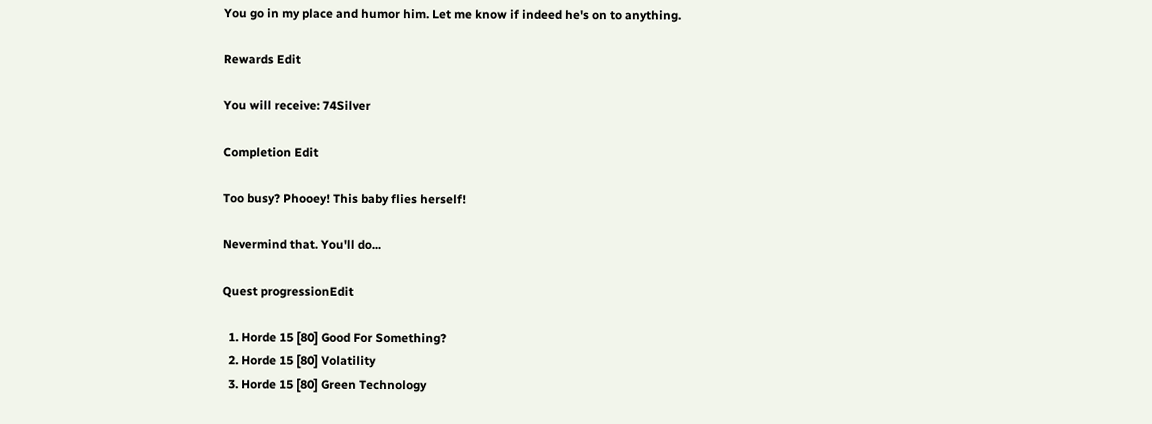You go in my place and humor him. Let me know if indeed he's on to anything.

Rewards Edit

You will receive: 74Silver

Completion Edit

Too busy? Phooey! This baby flies herself!

Nevermind that. You'll do...

Quest progressionEdit

  1. Horde 15 [80] Good For Something?
  2. Horde 15 [80] Volatility
  3. Horde 15 [80] Green Technology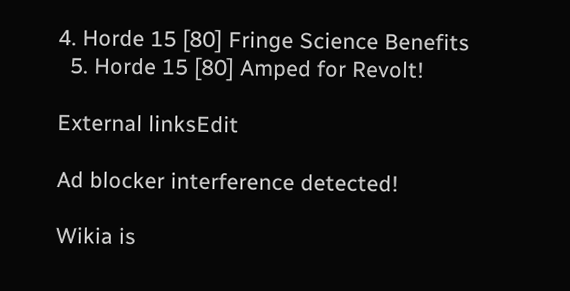4. Horde 15 [80] Fringe Science Benefits
  5. Horde 15 [80] Amped for Revolt!

External linksEdit

Ad blocker interference detected!

Wikia is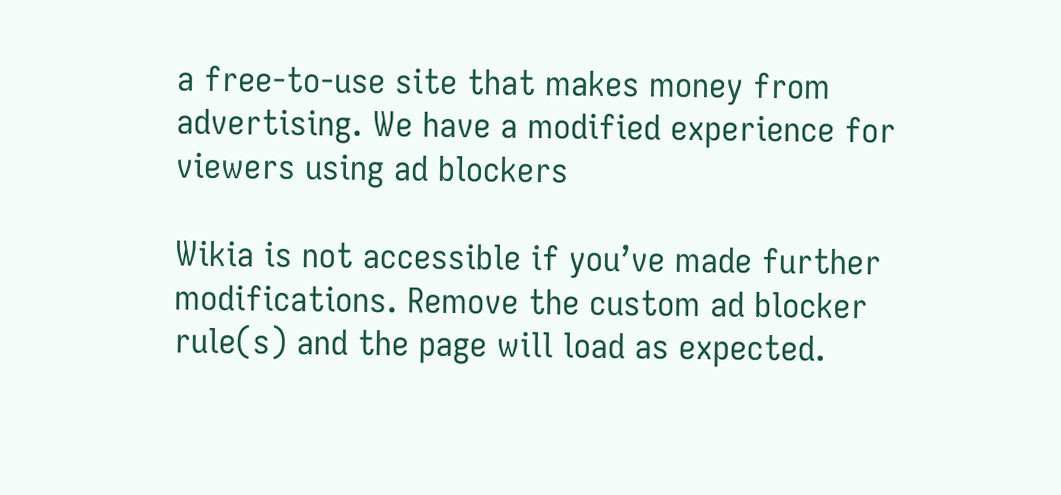a free-to-use site that makes money from advertising. We have a modified experience for viewers using ad blockers

Wikia is not accessible if you’ve made further modifications. Remove the custom ad blocker rule(s) and the page will load as expected.